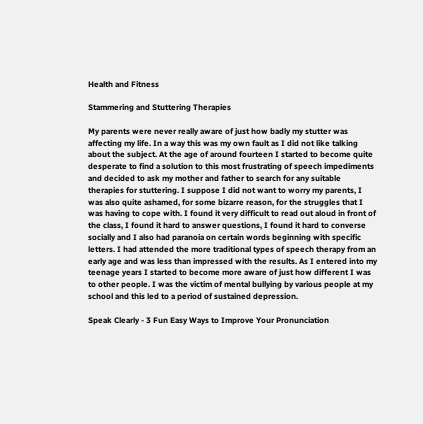Health and Fitness

Stammering and Stuttering Therapies

My parents were never really aware of just how badly my stutter was affecting my life. In a way this was my own fault as I did not like talking about the subject. At the age of around fourteen I started to become quite desperate to find a solution to this most frustrating of speech impediments and decided to ask my mother and father to search for any suitable therapies for stuttering. I suppose I did not want to worry my parents, I was also quite ashamed, for some bizarre reason, for the struggles that I was having to cope with. I found it very difficult to read out aloud in front of the class, I found it hard to answer questions, I found it hard to converse socially and I also had paranoia on certain words beginning with specific letters. I had attended the more traditional types of speech therapy from an early age and was less than impressed with the results. As I entered into my teenage years I started to become more aware of just how different I was to other people. I was the victim of mental bullying by various people at my school and this led to a period of sustained depression.

Speak Clearly - 3 Fun Easy Ways to Improve Your Pronunciation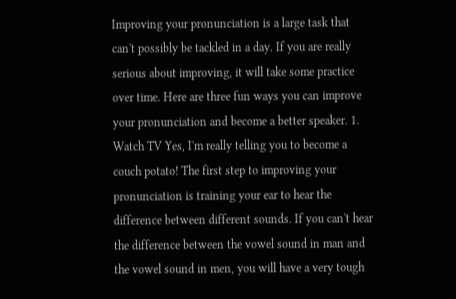Improving your pronunciation is a large task that can't possibly be tackled in a day. If you are really serious about improving, it will take some practice over time. Here are three fun ways you can improve your pronunciation and become a better speaker. 1. Watch TV Yes, I'm really telling you to become a couch potato! The first step to improving your pronunciation is training your ear to hear the difference between different sounds. If you can't hear the difference between the vowel sound in man and the vowel sound in men, you will have a very tough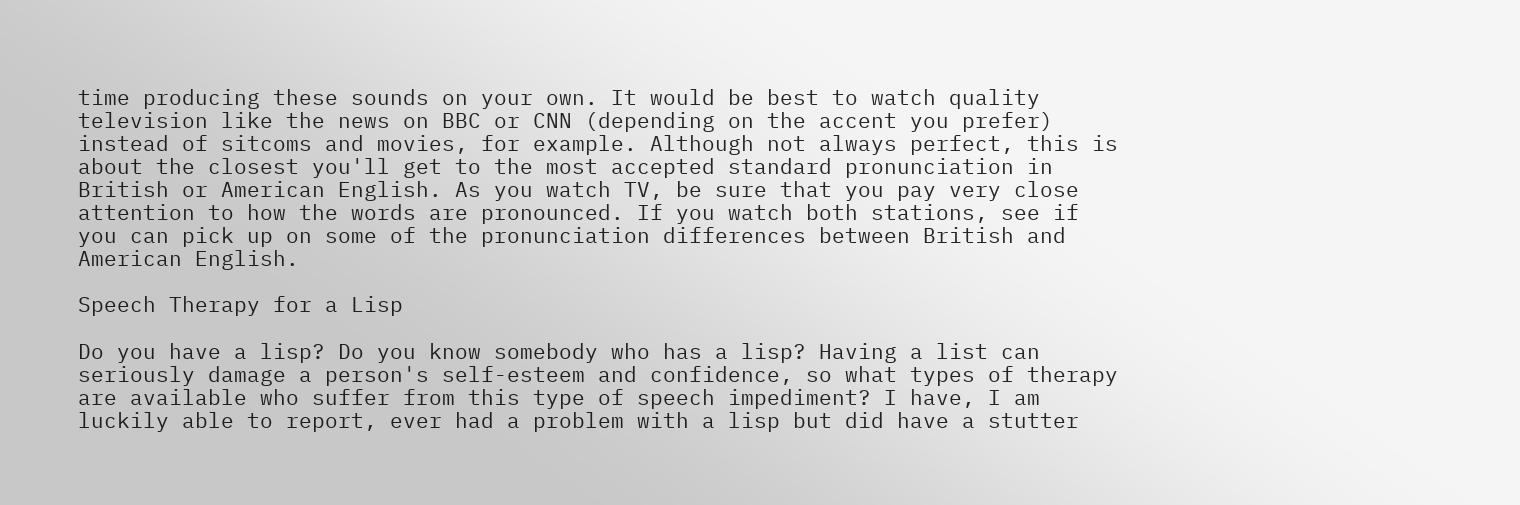time producing these sounds on your own. It would be best to watch quality television like the news on BBC or CNN (depending on the accent you prefer) instead of sitcoms and movies, for example. Although not always perfect, this is about the closest you'll get to the most accepted standard pronunciation in British or American English. As you watch TV, be sure that you pay very close attention to how the words are pronounced. If you watch both stations, see if you can pick up on some of the pronunciation differences between British and American English.

Speech Therapy for a Lisp

Do you have a lisp? Do you know somebody who has a lisp? Having a list can seriously damage a person's self-esteem and confidence, so what types of therapy are available who suffer from this type of speech impediment? I have, I am luckily able to report, ever had a problem with a lisp but did have a stutter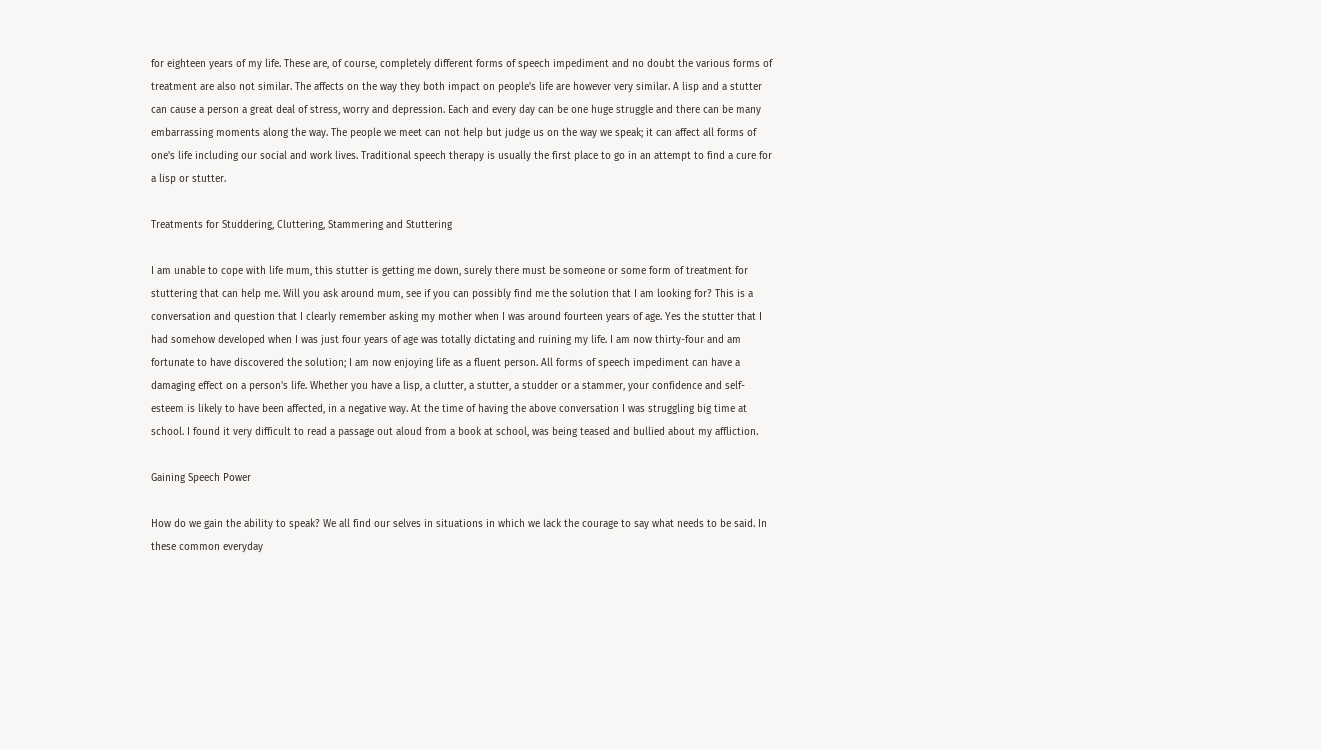for eighteen years of my life. These are, of course, completely different forms of speech impediment and no doubt the various forms of treatment are also not similar. The affects on the way they both impact on people's life are however very similar. A lisp and a stutter can cause a person a great deal of stress, worry and depression. Each and every day can be one huge struggle and there can be many embarrassing moments along the way. The people we meet can not help but judge us on the way we speak; it can affect all forms of one's life including our social and work lives. Traditional speech therapy is usually the first place to go in an attempt to find a cure for a lisp or stutter.

Treatments for Studdering, Cluttering, Stammering and Stuttering

I am unable to cope with life mum, this stutter is getting me down, surely there must be someone or some form of treatment for stuttering that can help me. Will you ask around mum, see if you can possibly find me the solution that I am looking for? This is a conversation and question that I clearly remember asking my mother when I was around fourteen years of age. Yes the stutter that I had somehow developed when I was just four years of age was totally dictating and ruining my life. I am now thirty-four and am fortunate to have discovered the solution; I am now enjoying life as a fluent person. All forms of speech impediment can have a damaging effect on a person's life. Whether you have a lisp, a clutter, a stutter, a studder or a stammer, your confidence and self-esteem is likely to have been affected, in a negative way. At the time of having the above conversation I was struggling big time at school. I found it very difficult to read a passage out aloud from a book at school, was being teased and bullied about my affliction.

Gaining Speech Power

How do we gain the ability to speak? We all find our selves in situations in which we lack the courage to say what needs to be said. In these common everyday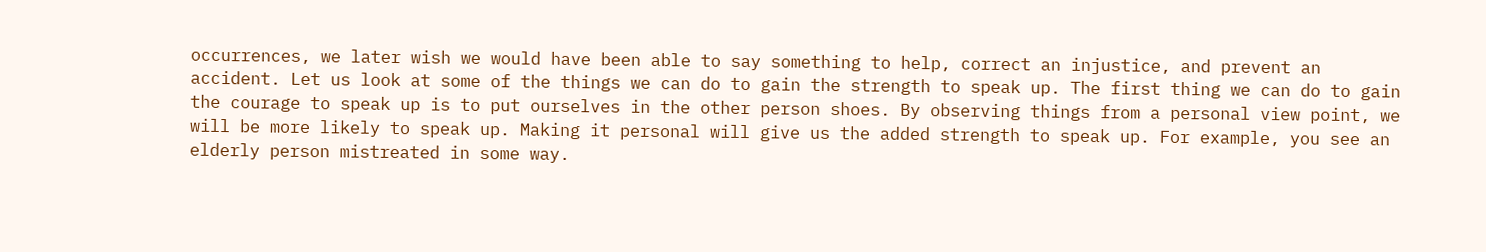occurrences, we later wish we would have been able to say something to help, correct an injustice, and prevent an accident. Let us look at some of the things we can do to gain the strength to speak up. The first thing we can do to gain the courage to speak up is to put ourselves in the other person shoes. By observing things from a personal view point, we will be more likely to speak up. Making it personal will give us the added strength to speak up. For example, you see an elderly person mistreated in some way.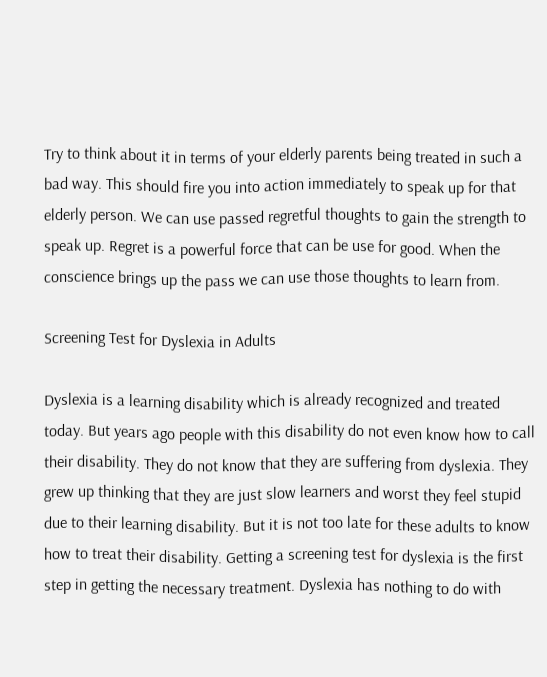Try to think about it in terms of your elderly parents being treated in such a bad way. This should fire you into action immediately to speak up for that elderly person. We can use passed regretful thoughts to gain the strength to speak up. Regret is a powerful force that can be use for good. When the conscience brings up the pass we can use those thoughts to learn from.

Screening Test for Dyslexia in Adults

Dyslexia is a learning disability which is already recognized and treated today. But years ago people with this disability do not even know how to call their disability. They do not know that they are suffering from dyslexia. They grew up thinking that they are just slow learners and worst they feel stupid due to their learning disability. But it is not too late for these adults to know how to treat their disability. Getting a screening test for dyslexia is the first step in getting the necessary treatment. Dyslexia has nothing to do with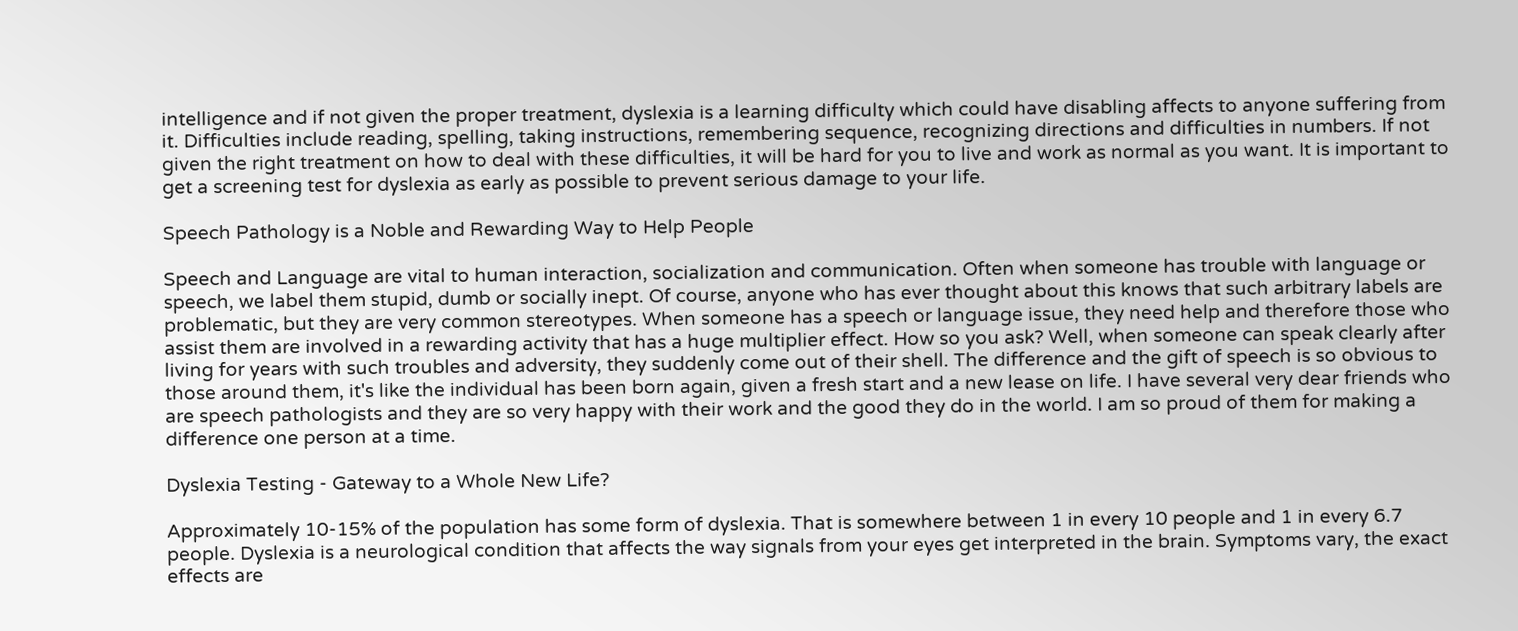intelligence and if not given the proper treatment, dyslexia is a learning difficulty which could have disabling affects to anyone suffering from it. Difficulties include reading, spelling, taking instructions, remembering sequence, recognizing directions and difficulties in numbers. If not given the right treatment on how to deal with these difficulties, it will be hard for you to live and work as normal as you want. It is important to get a screening test for dyslexia as early as possible to prevent serious damage to your life.

Speech Pathology is a Noble and Rewarding Way to Help People

Speech and Language are vital to human interaction, socialization and communication. Often when someone has trouble with language or speech, we label them stupid, dumb or socially inept. Of course, anyone who has ever thought about this knows that such arbitrary labels are problematic, but they are very common stereotypes. When someone has a speech or language issue, they need help and therefore those who assist them are involved in a rewarding activity that has a huge multiplier effect. How so you ask? Well, when someone can speak clearly after living for years with such troubles and adversity, they suddenly come out of their shell. The difference and the gift of speech is so obvious to those around them, it's like the individual has been born again, given a fresh start and a new lease on life. I have several very dear friends who are speech pathologists and they are so very happy with their work and the good they do in the world. I am so proud of them for making a difference one person at a time.

Dyslexia Testing - Gateway to a Whole New Life?

Approximately 10-15% of the population has some form of dyslexia. That is somewhere between 1 in every 10 people and 1 in every 6.7 people. Dyslexia is a neurological condition that affects the way signals from your eyes get interpreted in the brain. Symptoms vary, the exact effects are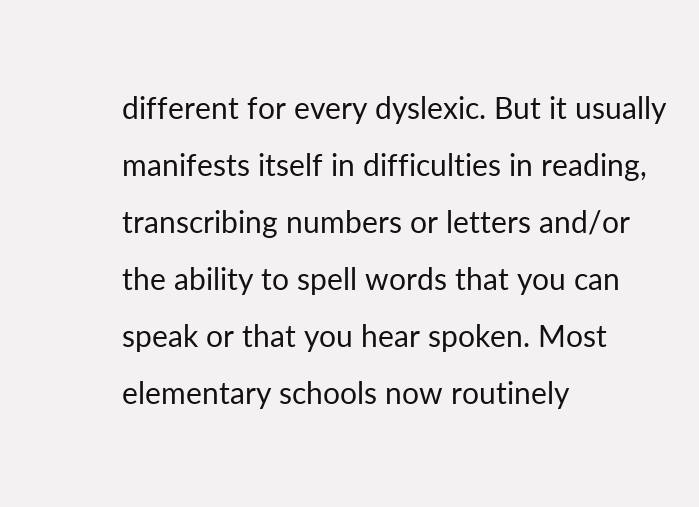different for every dyslexic. But it usually manifests itself in difficulties in reading, transcribing numbers or letters and/or the ability to spell words that you can speak or that you hear spoken. Most elementary schools now routinely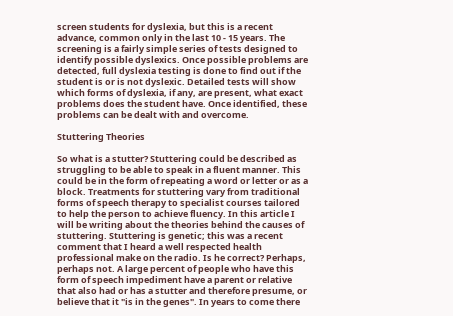screen students for dyslexia, but this is a recent advance, common only in the last 10 - 15 years. The screening is a fairly simple series of tests designed to identify possible dyslexics. Once possible problems are detected, full dyslexia testing is done to find out if the student is or is not dyslexic. Detailed tests will show which forms of dyslexia, if any, are present, what exact problems does the student have. Once identified, these problems can be dealt with and overcome.

Stuttering Theories

So what is a stutter? Stuttering could be described as struggling to be able to speak in a fluent manner. This could be in the form of repeating a word or letter or as a block. Treatments for stuttering vary from traditional forms of speech therapy to specialist courses tailored to help the person to achieve fluency. In this article I will be writing about the theories behind the causes of stuttering. Stuttering is genetic; this was a recent comment that I heard a well respected health professional make on the radio. Is he correct? Perhaps, perhaps not. A large percent of people who have this form of speech impediment have a parent or relative that also had or has a stutter and therefore presume, or believe that it "is in the genes". In years to come there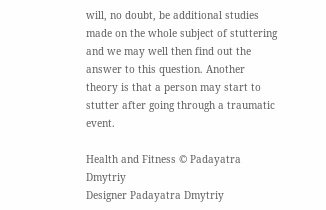will, no doubt, be additional studies made on the whole subject of stuttering and we may well then find out the answer to this question. Another theory is that a person may start to stutter after going through a traumatic event.

Health and Fitness © Padayatra Dmytriy
Designer Padayatra Dmytriy